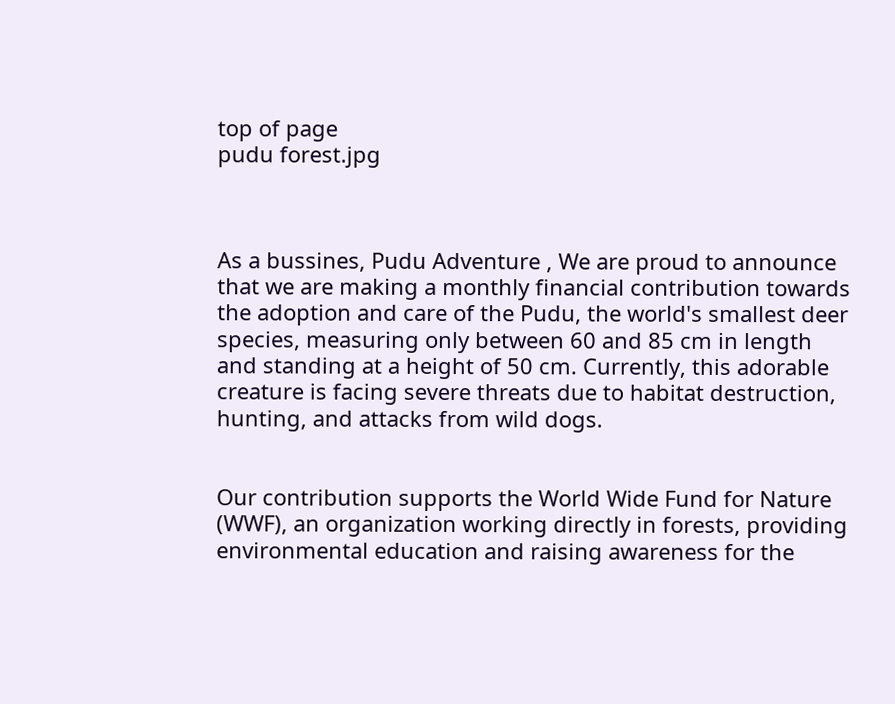top of page
pudu forest.jpg



As a bussines, Pudu Adventure , We are proud to announce that we are making a monthly financial contribution towards the adoption and care of the Pudu, the world's smallest deer species, measuring only between 60 and 85 cm in length and standing at a height of 50 cm. Currently, this adorable creature is facing severe threats due to habitat destruction, hunting, and attacks from wild dogs.


Our contribution supports the World Wide Fund for Nature (WWF), an organization working directly in forests, providing environmental education and raising awareness for the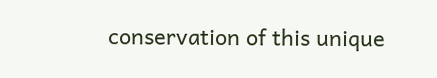conservation of this unique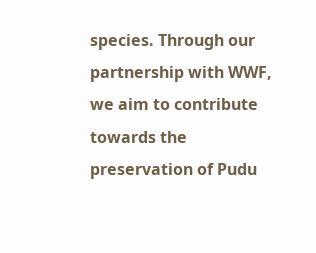species. Through our partnership with WWF, we aim to contribute towards the preservation of Pudu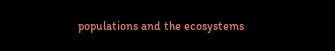populations and the ecosystems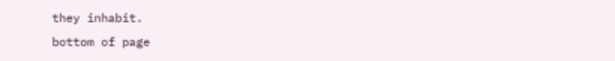they inhabit.
bottom of page